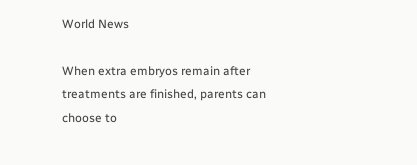World News

When extra embryos remain after treatments are finished, parents can choose to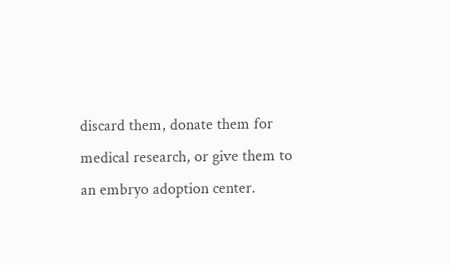discard them, donate them for medical research, or give them to an embryo adoption center.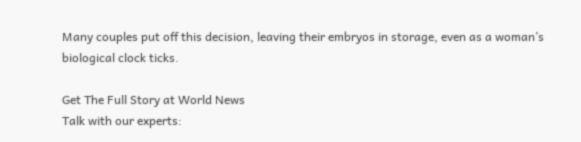Many couples put off this decision, leaving their embryos in storage, even as a woman’s biological clock ticks.

Get The Full Story at World News
Talk with our experts: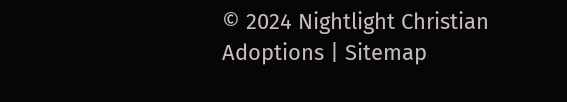© 2024 Nightlight Christian Adoptions | Sitemap